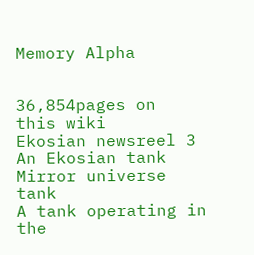Memory Alpha


36,854pages on
this wiki
Ekosian newsreel 3
An Ekosian tank
Mirror universe tank
A tank operating in the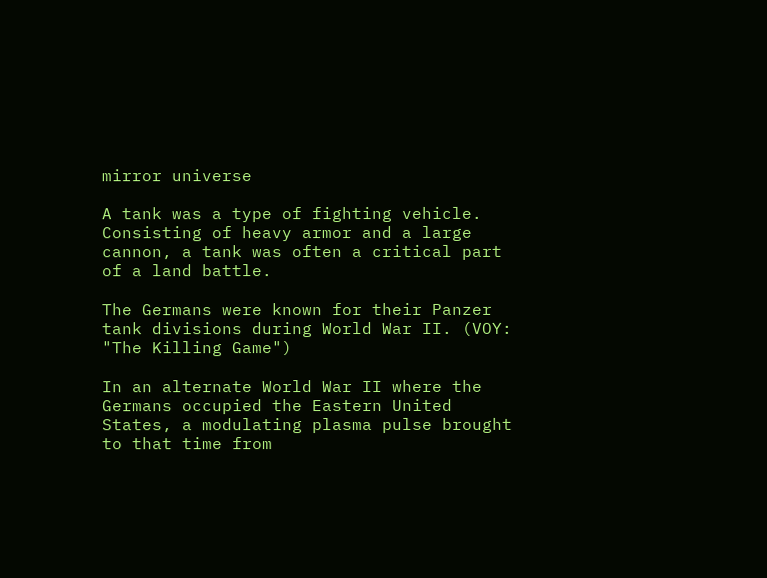mirror universe

A tank was a type of fighting vehicle. Consisting of heavy armor and a large cannon, a tank was often a critical part of a land battle.

The Germans were known for their Panzer tank divisions during World War II. (VOY: "The Killing Game")

In an alternate World War II where the Germans occupied the Eastern United States, a modulating plasma pulse brought to that time from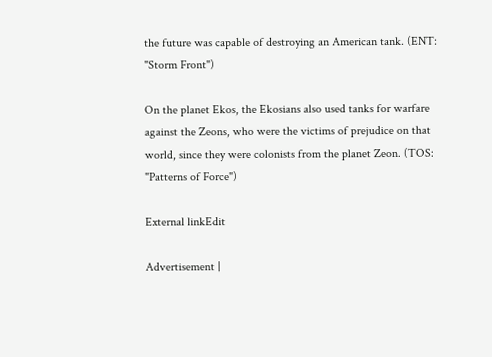the future was capable of destroying an American tank. (ENT: "Storm Front")

On the planet Ekos, the Ekosians also used tanks for warfare against the Zeons, who were the victims of prejudice on that world, since they were colonists from the planet Zeon. (TOS: "Patterns of Force")

External linkEdit

Advertisement |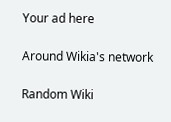Your ad here

Around Wikia's network

Random Wiki